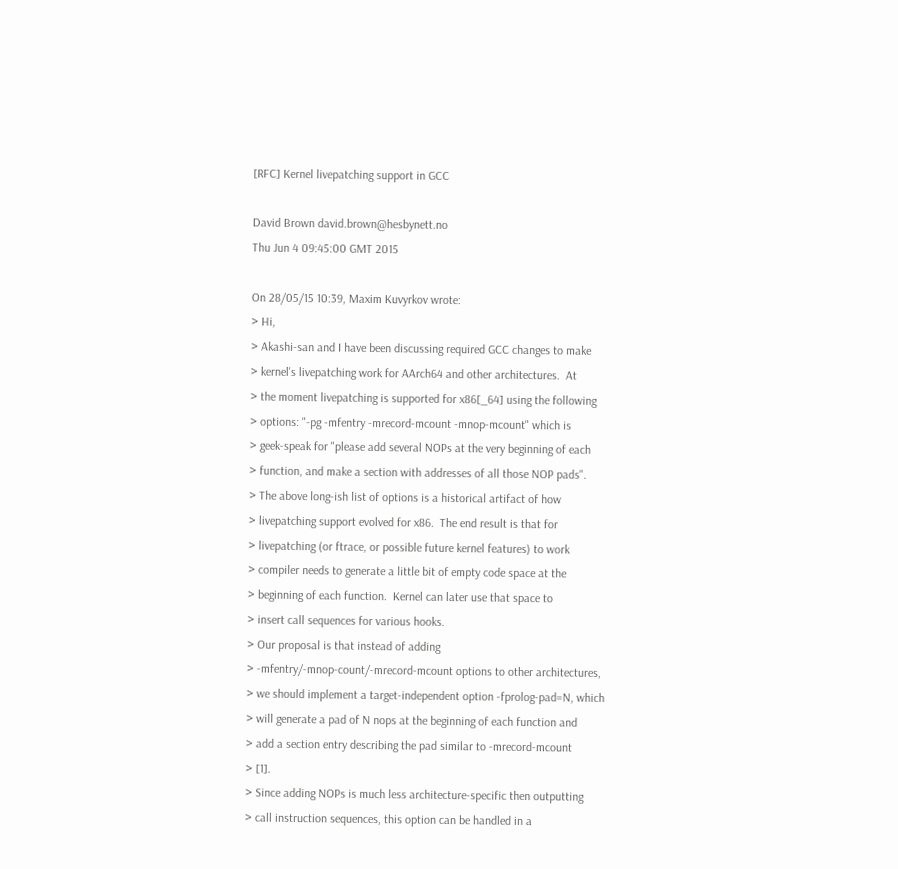[RFC] Kernel livepatching support in GCC

David Brown david.brown@hesbynett.no
Thu Jun 4 09:45:00 GMT 2015

On 28/05/15 10:39, Maxim Kuvyrkov wrote:
> Hi,
> Akashi-san and I have been discussing required GCC changes to make
> kernel's livepatching work for AArch64 and other architectures.  At
> the moment livepatching is supported for x86[_64] using the following
> options: "-pg -mfentry -mrecord-mcount -mnop-mcount" which is
> geek-speak for "please add several NOPs at the very beginning of each
> function, and make a section with addresses of all those NOP pads".
> The above long-ish list of options is a historical artifact of how
> livepatching support evolved for x86.  The end result is that for
> livepatching (or ftrace, or possible future kernel features) to work
> compiler needs to generate a little bit of empty code space at the
> beginning of each function.  Kernel can later use that space to
> insert call sequences for various hooks.
> Our proposal is that instead of adding
> -mfentry/-mnop-count/-mrecord-mcount options to other architectures,
> we should implement a target-independent option -fprolog-pad=N, which
> will generate a pad of N nops at the beginning of each function and
> add a section entry describing the pad similar to -mrecord-mcount
> [1].
> Since adding NOPs is much less architecture-specific then outputting
> call instruction sequences, this option can be handled in a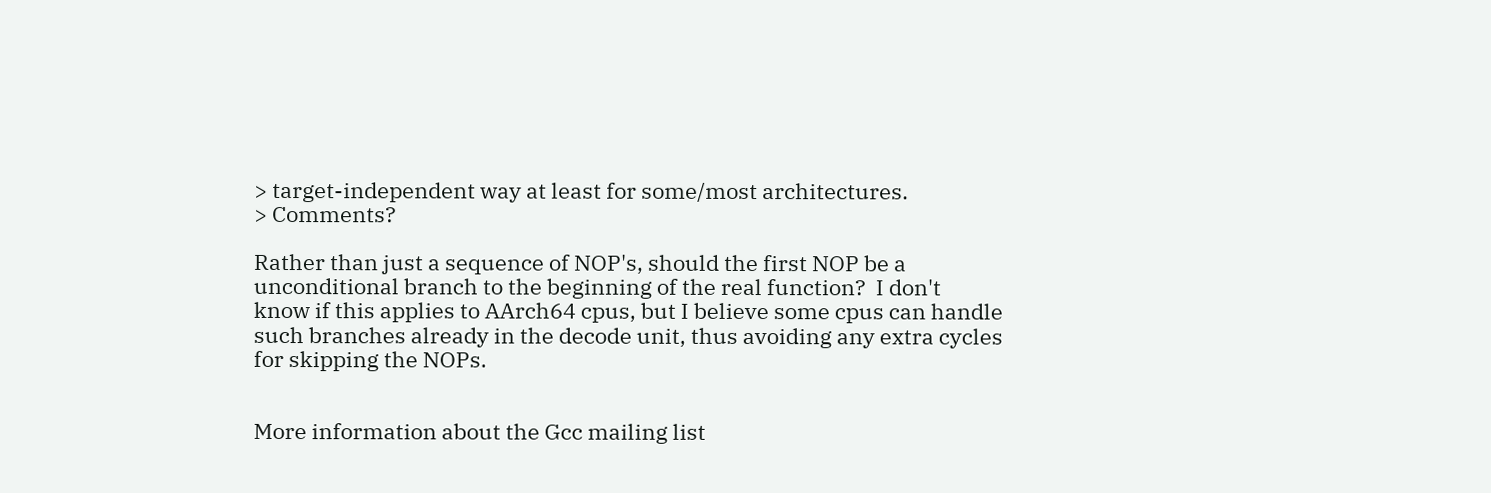> target-independent way at least for some/most architectures.
> Comments?

Rather than just a sequence of NOP's, should the first NOP be a
unconditional branch to the beginning of the real function?  I don't
know if this applies to AArch64 cpus, but I believe some cpus can handle
such branches already in the decode unit, thus avoiding any extra cycles
for skipping the NOPs.


More information about the Gcc mailing list